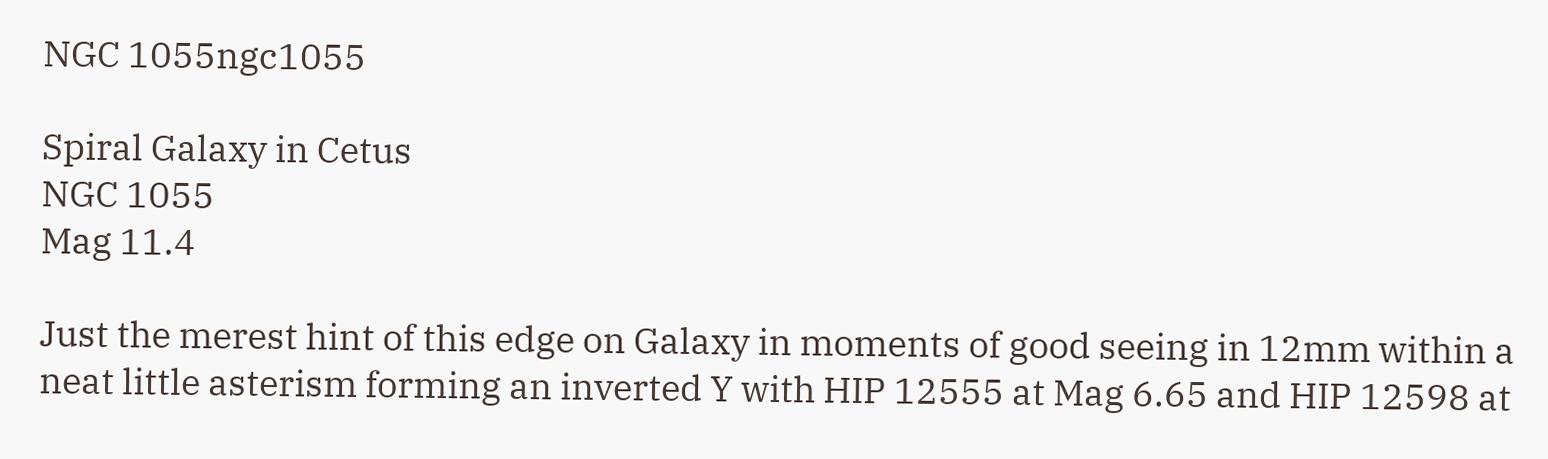NGC 1055ngc1055

Spiral Galaxy in Cetus
NGC 1055
Mag 11.4

Just the merest hint of this edge on Galaxy in moments of good seeing in 12mm within a neat little asterism forming an inverted Y with HIP 12555 at Mag 6.65 and HIP 12598 at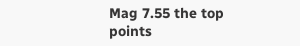Mag 7.55 the top points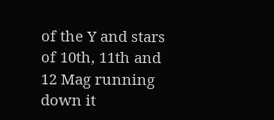of the Y and stars of 10th, 11th and 12 Mag running down it